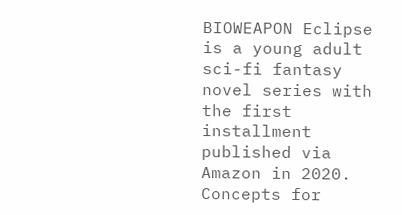BIOWEAPON Eclipse is a young adult sci-fi fantasy novel series with the first installment published via Amazon in 2020. Concepts for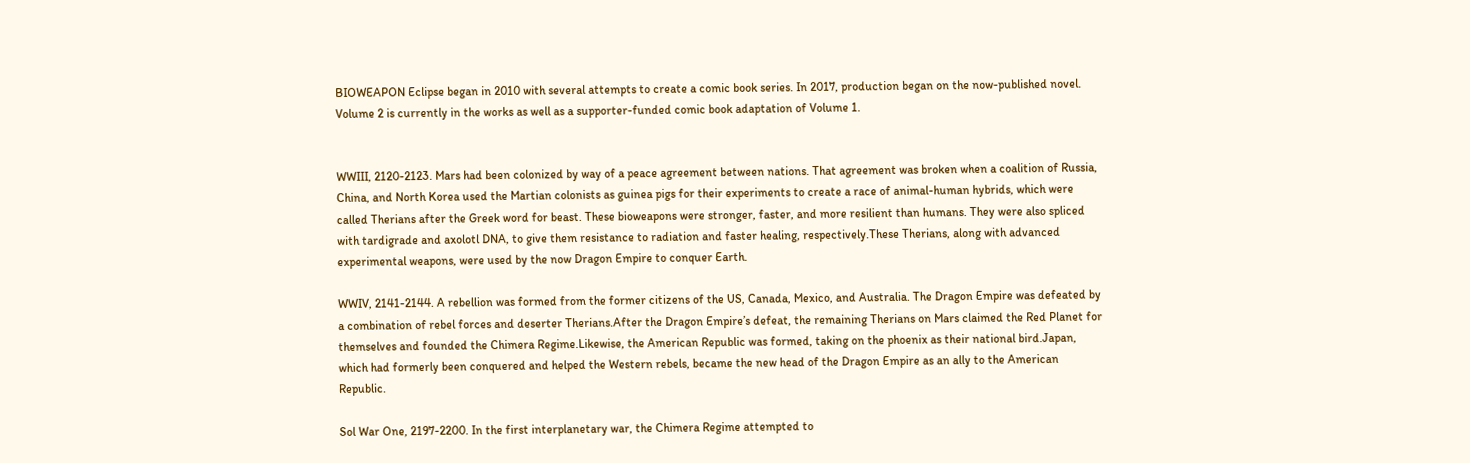BIOWEAPON Eclipse began in 2010 with several attempts to create a comic book series. In 2017, production began on the now-published novel. Volume 2 is currently in the works as well as a supporter-funded comic book adaptation of Volume 1.


WWIII, 2120-2123. Mars had been colonized by way of a peace agreement between nations. That agreement was broken when a coalition of Russia, China, and North Korea used the Martian colonists as guinea pigs for their experiments to create a race of animal-human hybrids, which were called Therians after the Greek word for beast. These bioweapons were stronger, faster, and more resilient than humans. They were also spliced with tardigrade and axolotl DNA, to give them resistance to radiation and faster healing, respectively.These Therians, along with advanced experimental weapons, were used by the now Dragon Empire to conquer Earth.

WWIV, 2141-2144. A rebellion was formed from the former citizens of the US, Canada, Mexico, and Australia. The Dragon Empire was defeated by a combination of rebel forces and deserter Therians.After the Dragon Empire’s defeat, the remaining Therians on Mars claimed the Red Planet for themselves and founded the Chimera Regime.Likewise, the American Republic was formed, taking on the phoenix as their national bird.Japan, which had formerly been conquered and helped the Western rebels, became the new head of the Dragon Empire as an ally to the American Republic.

Sol War One, 2197-2200. In the first interplanetary war, the Chimera Regime attempted to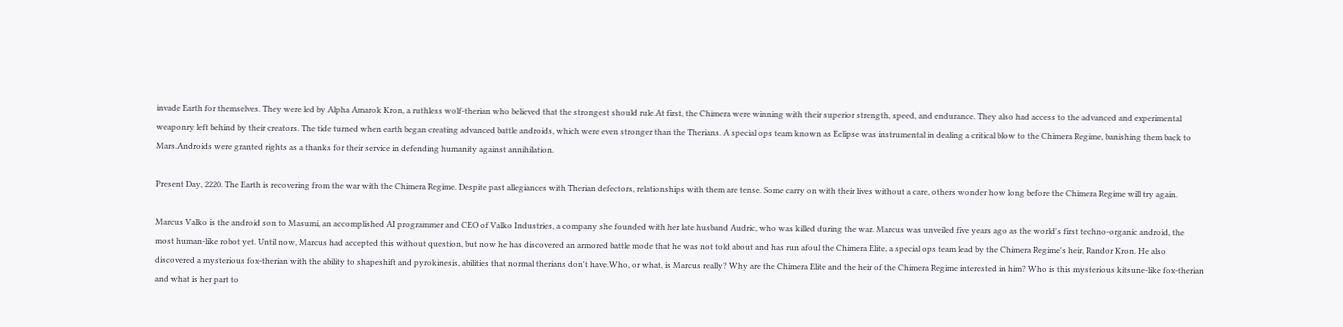invade Earth for themselves. They were led by Alpha Amarok Kron, a ruthless wolf-therian who believed that the strongest should rule.At first, the Chimera were winning with their superior strength, speed, and endurance. They also had access to the advanced and experimental weaponry left behind by their creators. The tide turned when earth began creating advanced battle androids, which were even stronger than the Therians. A special ops team known as Eclipse was instrumental in dealing a critical blow to the Chimera Regime, banishing them back to Mars.Androids were granted rights as a thanks for their service in defending humanity against annihilation.

Present Day, 2220. The Earth is recovering from the war with the Chimera Regime. Despite past allegiances with Therian defectors, relationships with them are tense. Some carry on with their lives without a care, others wonder how long before the Chimera Regime will try again.

Marcus Valko is the android son to Masumi, an accomplished AI programmer and CEO of Valko Industries, a company she founded with her late husband Audric, who was killed during the war. Marcus was unveiled five years ago as the world's first techno-organic android, the most human-like robot yet. Until now, Marcus had accepted this without question, but now he has discovered an armored battle mode that he was not told about and has run afoul the Chimera Elite, a special ops team lead by the Chimera Regime's heir, Randor Kron. He also discovered a mysterious fox-therian with the ability to shapeshift and pyrokinesis, abilities that normal therians don't have.Who, or what, is Marcus really? Why are the Chimera Elite and the heir of the Chimera Regime interested in him? Who is this mysterious kitsune-like fox-therian and what is her part to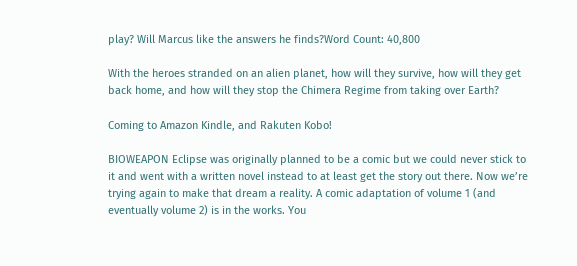play? Will Marcus like the answers he finds?Word Count: 40,800

With the heroes stranded on an alien planet, how will they survive, how will they get back home, and how will they stop the Chimera Regime from taking over Earth?

Coming to Amazon Kindle, and Rakuten Kobo!

BIOWEAPON Eclipse was originally planned to be a comic but we could never stick to it and went with a written novel instead to at least get the story out there. Now we’re trying again to make that dream a reality. A comic adaptation of volume 1 (and eventually volume 2) is in the works. You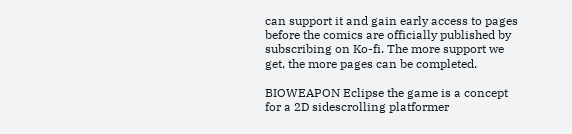can support it and gain early access to pages before the comics are officially published by subscribing on Ko-fi. The more support we get, the more pages can be completed.

BIOWEAPON Eclipse the game is a concept for a 2D sidescrolling platformer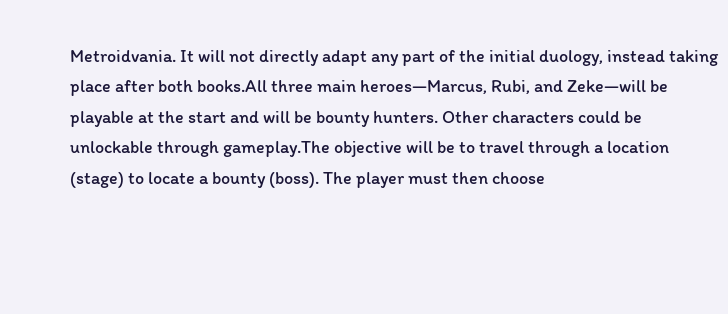Metroidvania. It will not directly adapt any part of the initial duology, instead taking place after both books.All three main heroes—Marcus, Rubi, and Zeke—will be playable at the start and will be bounty hunters. Other characters could be unlockable through gameplay.The objective will be to travel through a location (stage) to locate a bounty (boss). The player must then choose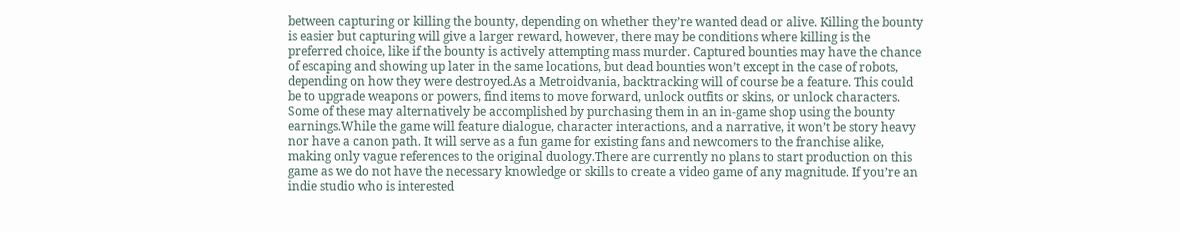between capturing or killing the bounty, depending on whether they’re wanted dead or alive. Killing the bounty is easier but capturing will give a larger reward, however, there may be conditions where killing is the preferred choice, like if the bounty is actively attempting mass murder. Captured bounties may have the chance of escaping and showing up later in the same locations, but dead bounties won’t except in the case of robots, depending on how they were destroyed.As a Metroidvania, backtracking will of course be a feature. This could be to upgrade weapons or powers, find items to move forward, unlock outfits or skins, or unlock characters. Some of these may alternatively be accomplished by purchasing them in an in-game shop using the bounty earnings.While the game will feature dialogue, character interactions, and a narrative, it won’t be story heavy nor have a canon path. It will serve as a fun game for existing fans and newcomers to the franchise alike, making only vague references to the original duology.There are currently no plans to start production on this game as we do not have the necessary knowledge or skills to create a video game of any magnitude. If you’re an indie studio who is interested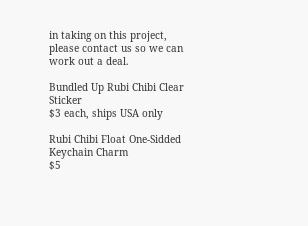in taking on this project, please contact us so we can work out a deal.

Bundled Up Rubi Chibi Clear Sticker
$3 each, ships USA only

Rubi Chibi Float One-Sidded Keychain Charm
$5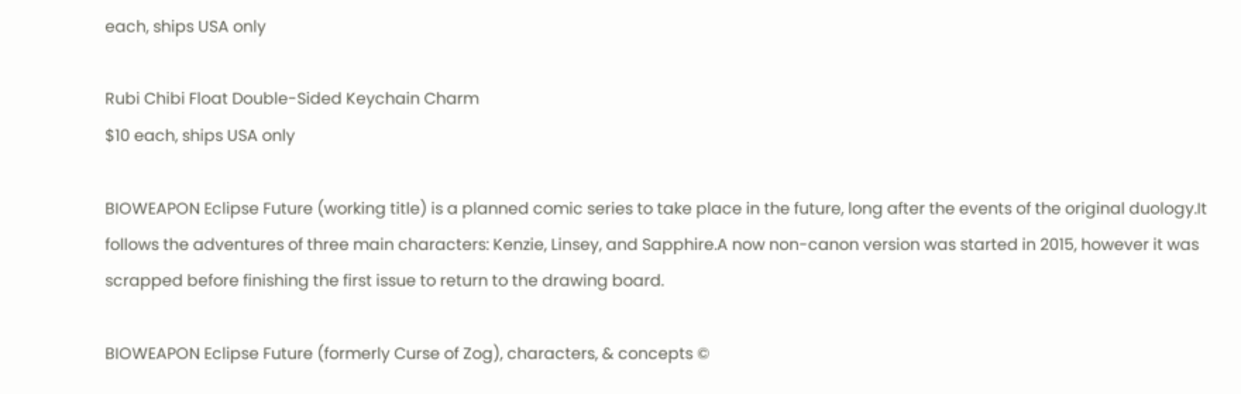each, ships USA only

Rubi Chibi Float Double-Sided Keychain Charm
$10 each, ships USA only

BIOWEAPON Eclipse Future (working title) is a planned comic series to take place in the future, long after the events of the original duology.It follows the adventures of three main characters: Kenzie, Linsey, and Sapphire.A now non-canon version was started in 2015, however it was scrapped before finishing the first issue to return to the drawing board.

BIOWEAPON Eclipse Future (formerly Curse of Zog), characters, & concepts ©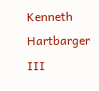Kenneth Hartbarger III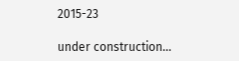2015-23

under construction...